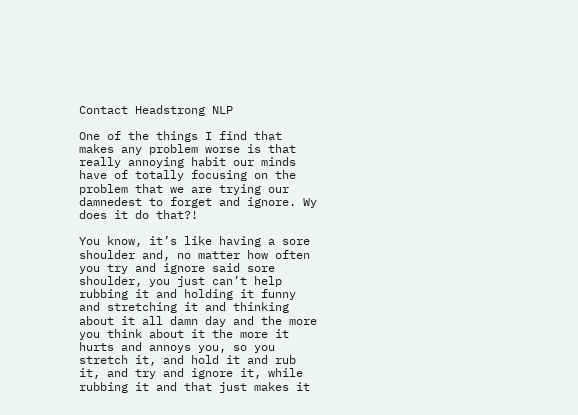Contact Headstrong NLP

One of the things I find that makes any problem worse is that really annoying habit our minds have of totally focusing on the problem that we are trying our damnedest to forget and ignore. Wy does it do that?!

You know, it’s like having a sore shoulder and, no matter how often you try and ignore said sore shoulder, you just can’t help rubbing it and holding it funny and stretching it and thinking about it all damn day and the more you think about it the more it hurts and annoys you, so you stretch it, and hold it and rub it, and try and ignore it, while rubbing it and that just makes it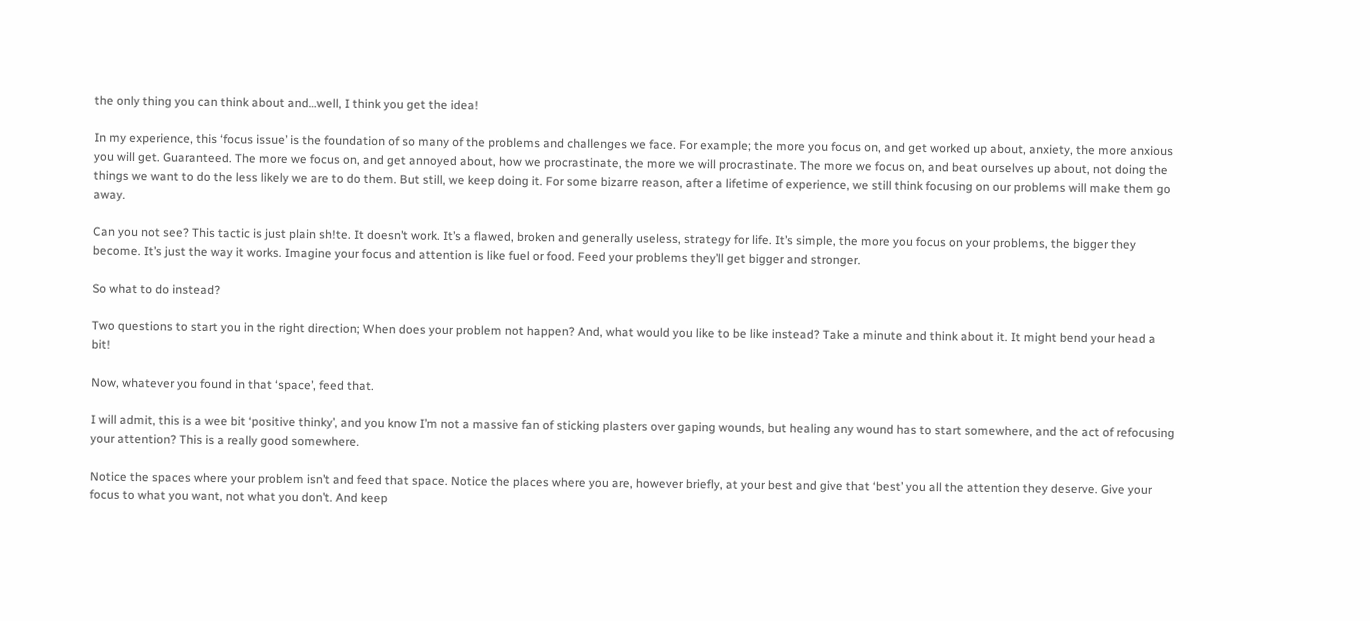the only thing you can think about and…well, I think you get the idea!

In my experience, this ‘focus issue’ is the foundation of so many of the problems and challenges we face. For example; the more you focus on, and get worked up about, anxiety, the more anxious you will get. Guaranteed. The more we focus on, and get annoyed about, how we procrastinate, the more we will procrastinate. The more we focus on, and beat ourselves up about, not doing the things we want to do the less likely we are to do them. But still, we keep doing it. For some bizarre reason, after a lifetime of experience, we still think focusing on our problems will make them go away.

Can you not see? This tactic is just plain sh!te. It doesn’t work. It’s a flawed, broken and generally useless, strategy for life. It’s simple, the more you focus on your problems, the bigger they become. It’s just the way it works. Imagine your focus and attention is like fuel or food. Feed your problems they’ll get bigger and stronger.

So what to do instead?

Two questions to start you in the right direction; When does your problem not happen? And, what would you like to be like instead? Take a minute and think about it. It might bend your head a bit!

Now, whatever you found in that ‘space’, feed that.

I will admit, this is a wee bit ‘positive thinky’, and you know I’m not a massive fan of sticking plasters over gaping wounds, but healing any wound has to start somewhere, and the act of refocusing your attention? This is a really good somewhere.

Notice the spaces where your problem isn’t and feed that space. Notice the places where you are, however briefly, at your best and give that ‘best’ you all the attention they deserve. Give your focus to what you want, not what you don’t. And keep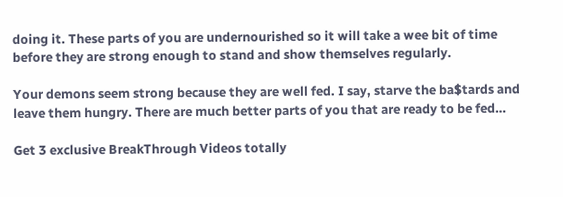doing it. These parts of you are undernourished so it will take a wee bit of time before they are strong enough to stand and show themselves regularly.

Your demons seem strong because they are well fed. I say, starve the ba$tards and leave them hungry. There are much better parts of you that are ready to be fed…

Get 3 exclusive BreakThrough Videos totally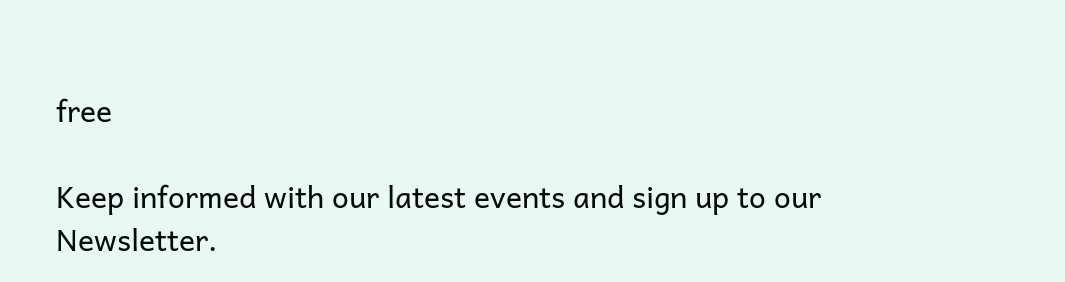free

Keep informed with our latest events and sign up to our Newsletter.